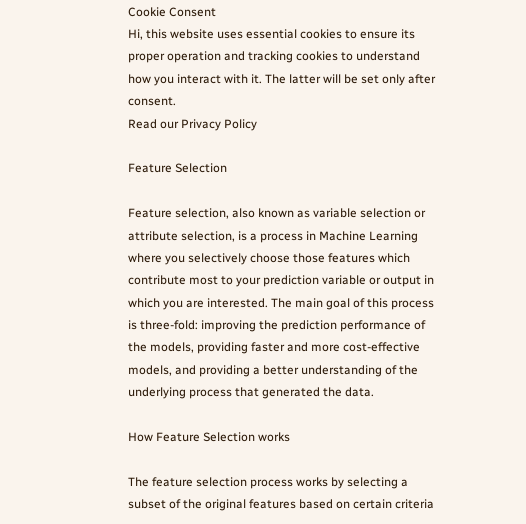Cookie Consent
Hi, this website uses essential cookies to ensure its proper operation and tracking cookies to understand how you interact with it. The latter will be set only after consent.
Read our Privacy Policy

Feature Selection

Feature selection, also known as variable selection or attribute selection, is a process in Machine Learning where you selectively choose those features which contribute most to your prediction variable or output in which you are interested. The main goal of this process is three-fold: improving the prediction performance of the models, providing faster and more cost-effective models, and providing a better understanding of the underlying process that generated the data.

How Feature Selection works

The feature selection process works by selecting a subset of the original features based on certain criteria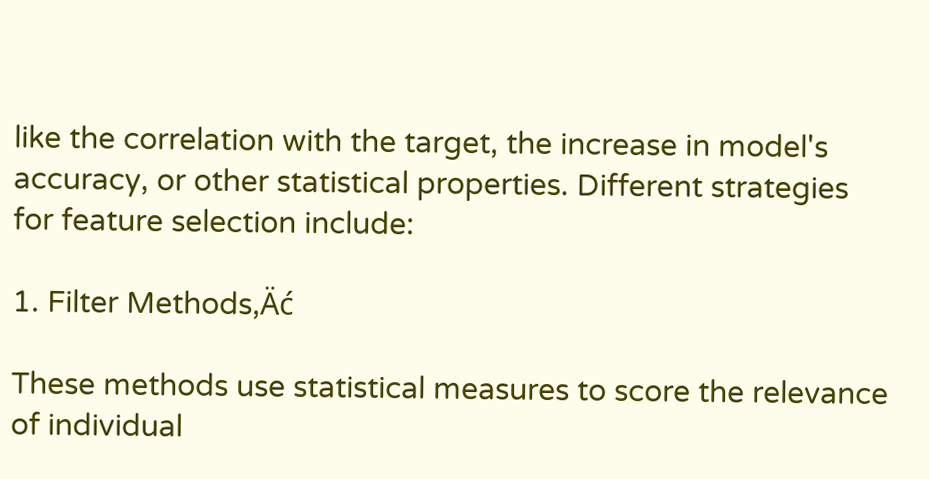like the correlation with the target, the increase in model's accuracy, or other statistical properties. Different strategies for feature selection include:

1. Filter Methods‚Äć

These methods use statistical measures to score the relevance of individual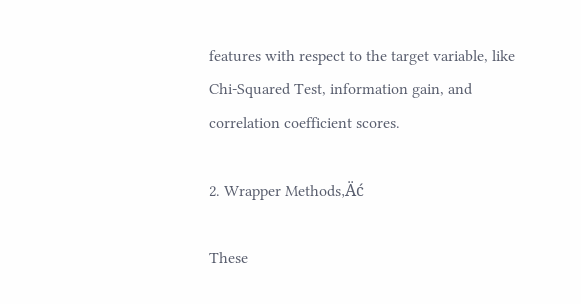features with respect to the target variable, like Chi-Squared Test, information gain, and correlation coefficient scores.

2. Wrapper Methods‚Äć

These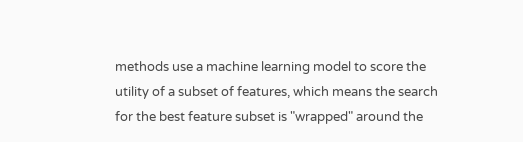methods use a machine learning model to score the utility of a subset of features, which means the search for the best feature subset is "wrapped" around the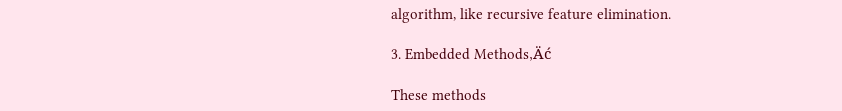algorithm, like recursive feature elimination.

3. Embedded Methods‚Äć

These methods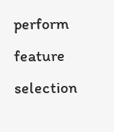perform feature selection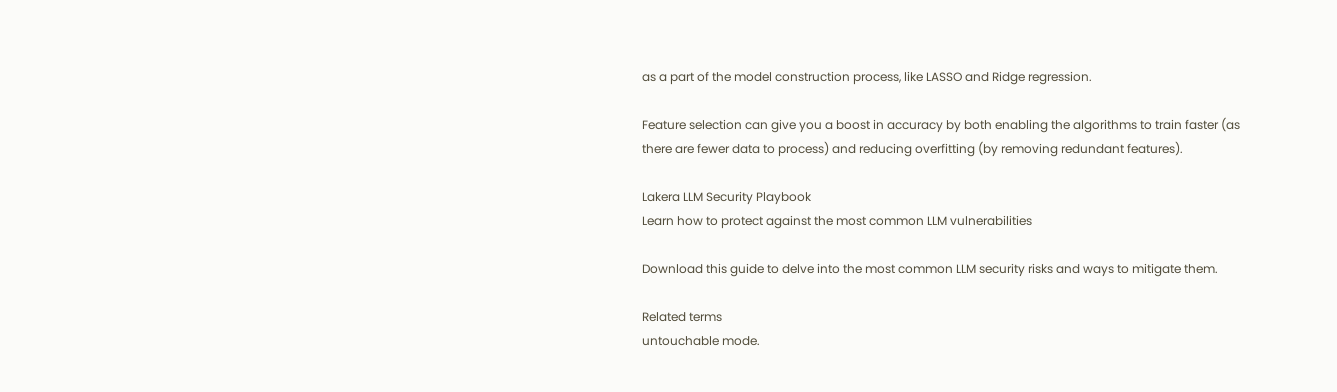as a part of the model construction process, like LASSO and Ridge regression.

Feature selection can give you a boost in accuracy by both enabling the algorithms to train faster (as there are fewer data to process) and reducing overfitting (by removing redundant features).

Lakera LLM Security Playbook
Learn how to protect against the most common LLM vulnerabilities

Download this guide to delve into the most common LLM security risks and ways to mitigate them.

Related terms
untouchable mode.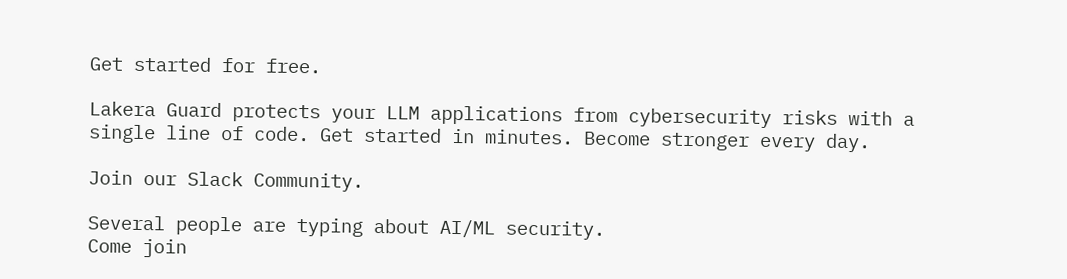Get started for free.

Lakera Guard protects your LLM applications from cybersecurity risks with a single line of code. Get started in minutes. Become stronger every day.

Join our Slack Community.

Several people are typing about AI/ML security.
Come join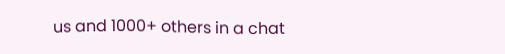us and 1000+ others in a chat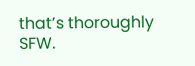that’s thoroughly SFW.